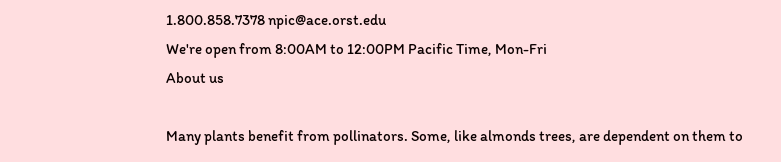1.800.858.7378 npic@ace.orst.edu
We're open from 8:00AM to 12:00PM Pacific Time, Mon-Fri
About us

Many plants benefit from pollinators. Some, like almonds trees, are dependent on them to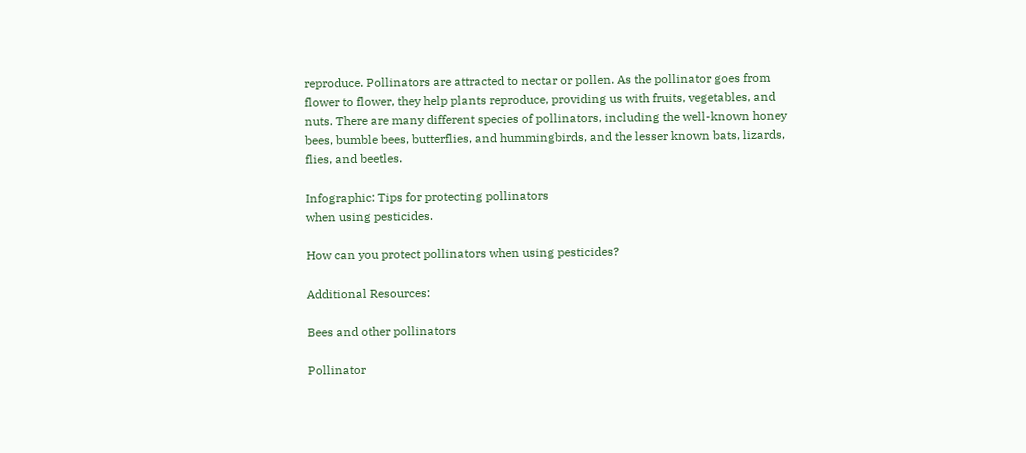reproduce. Pollinators are attracted to nectar or pollen. As the pollinator goes from flower to flower, they help plants reproduce, providing us with fruits, vegetables, and nuts. There are many different species of pollinators, including the well-known honey bees, bumble bees, butterflies, and hummingbirds, and the lesser known bats, lizards, flies, and beetles.

Infographic: Tips for protecting pollinators
when using pesticides.

How can you protect pollinators when using pesticides?

Additional Resources:

Bees and other pollinators

Pollinator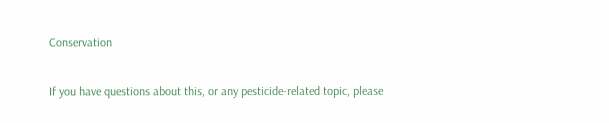Conservation

If you have questions about this, or any pesticide-related topic, please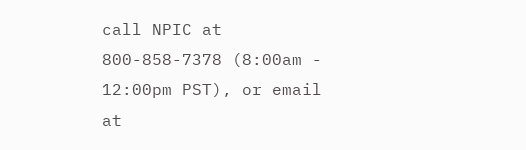call NPIC at 800-858-7378 (8:00am - 12:00pm PST), or email at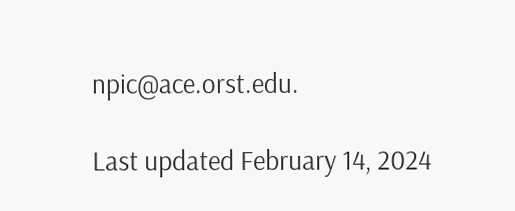npic@ace.orst.edu.

Last updated February 14, 2024